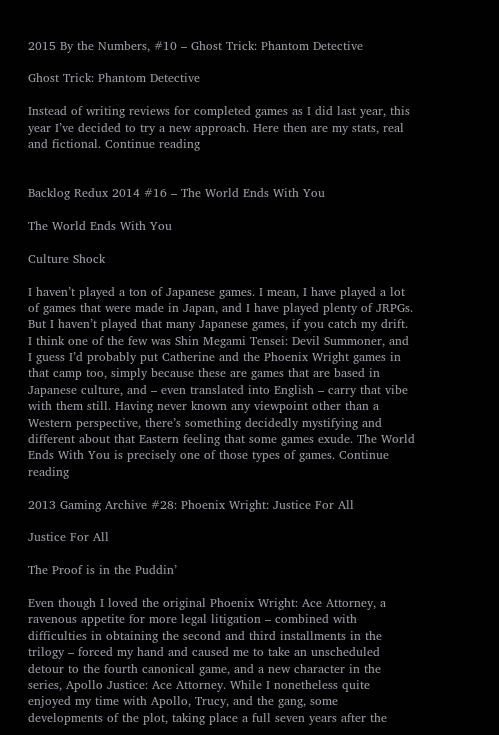2015 By the Numbers, #10 – Ghost Trick: Phantom Detective

Ghost Trick: Phantom Detective

Instead of writing reviews for completed games as I did last year, this year I’ve decided to try a new approach. Here then are my stats, real and fictional. Continue reading


Backlog Redux 2014 #16 – The World Ends With You

The World Ends With You

Culture Shock

I haven’t played a ton of Japanese games. I mean, I have played a lot of games that were made in Japan, and I have played plenty of JRPGs. But I haven’t played that many Japanese games, if you catch my drift. I think one of the few was Shin Megami Tensei: Devil Summoner, and I guess I’d probably put Catherine and the Phoenix Wright games in that camp too, simply because these are games that are based in Japanese culture, and – even translated into English – carry that vibe with them still. Having never known any viewpoint other than a Western perspective, there’s something decidedly mystifying and different about that Eastern feeling that some games exude. The World Ends With You is precisely one of those types of games. Continue reading

2013 Gaming Archive #28: Phoenix Wright: Justice For All

Justice For All

The Proof is in the Puddin’

Even though I loved the original Phoenix Wright: Ace Attorney, a ravenous appetite for more legal litigation – combined with difficulties in obtaining the second and third installments in the trilogy – forced my hand and caused me to take an unscheduled detour to the fourth canonical game, and a new character in the series, Apollo Justice: Ace Attorney. While I nonetheless quite enjoyed my time with Apollo, Trucy, and the gang, some developments of the plot, taking place a full seven years after the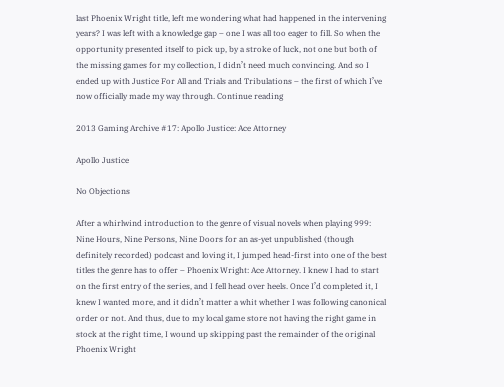last Phoenix Wright title, left me wondering what had happened in the intervening years? I was left with a knowledge gap – one I was all too eager to fill. So when the opportunity presented itself to pick up, by a stroke of luck, not one but both of the missing games for my collection, I didn’t need much convincing. And so I ended up with Justice For All and Trials and Tribulations – the first of which I’ve now officially made my way through. Continue reading

2013 Gaming Archive #17: Apollo Justice: Ace Attorney

Apollo Justice

No Objections

After a whirlwind introduction to the genre of visual novels when playing 999: Nine Hours, Nine Persons, Nine Doors for an as-yet unpublished (though definitely recorded) podcast and loving it, I jumped head-first into one of the best titles the genre has to offer – Phoenix Wright: Ace Attorney. I knew I had to start on the first entry of the series, and I fell head over heels. Once I’d completed it, I knew I wanted more, and it didn’t matter a whit whether I was following canonical order or not. And thus, due to my local game store not having the right game in stock at the right time, I wound up skipping past the remainder of the original Phoenix Wright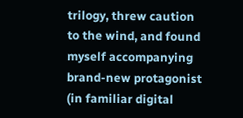trilogy, threw caution to the wind, and found myself accompanying brand-new protagonist (in familiar digital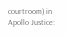courtroom) in Apollo Justice: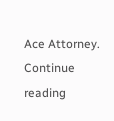Ace Attorney. Continue reading